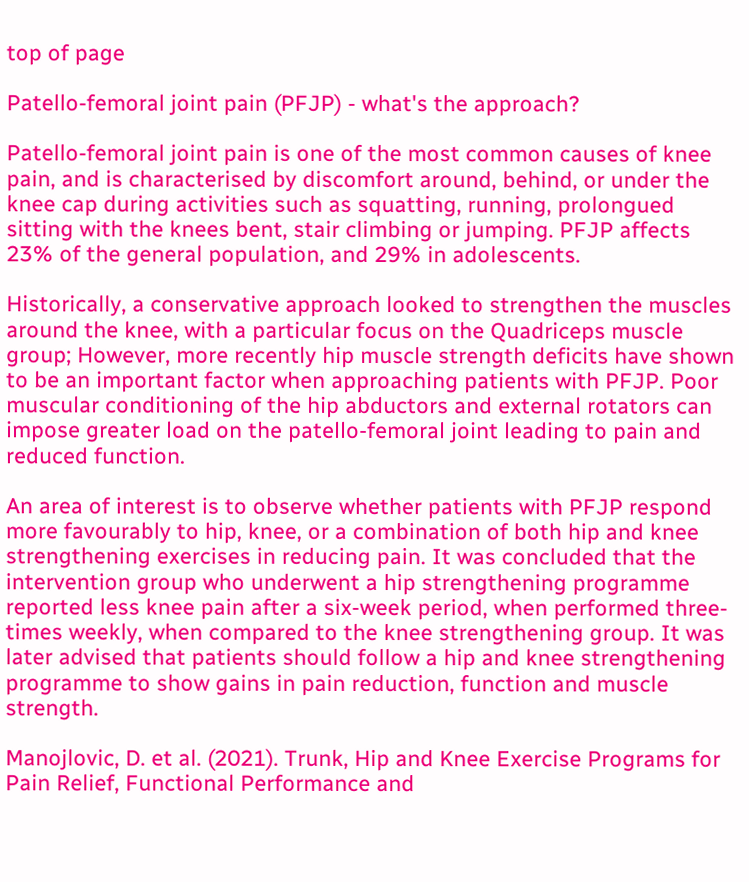top of page

Patello-femoral joint pain (PFJP) - what's the approach?

Patello-femoral joint pain is one of the most common causes of knee pain, and is characterised by discomfort around, behind, or under the knee cap during activities such as squatting, running, prolongued sitting with the knees bent, stair climbing or jumping. PFJP affects 23% of the general population, and 29% in adolescents.

Historically, a conservative approach looked to strengthen the muscles around the knee, with a particular focus on the Quadriceps muscle group; However, more recently hip muscle strength deficits have shown to be an important factor when approaching patients with PFJP. Poor muscular conditioning of the hip abductors and external rotators can impose greater load on the patello-femoral joint leading to pain and reduced function.

An area of interest is to observe whether patients with PFJP respond more favourably to hip, knee, or a combination of both hip and knee strengthening exercises in reducing pain. It was concluded that the intervention group who underwent a hip strengthening programme reported less knee pain after a six-week period, when performed three-times weekly, when compared to the knee strengthening group. It was later advised that patients should follow a hip and knee strengthening programme to show gains in pain reduction, function and muscle strength.

Manojlovic, D. et al. (2021). Trunk, Hip and Knee Exercise Programs for Pain Relief, Functional Performance and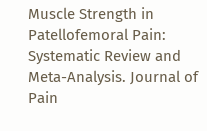Muscle Strength in Patellofemoral Pain: Systematic Review and Meta-Analysis. Journal of Pain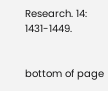Research. 14: 1431-1449.


bottom of page